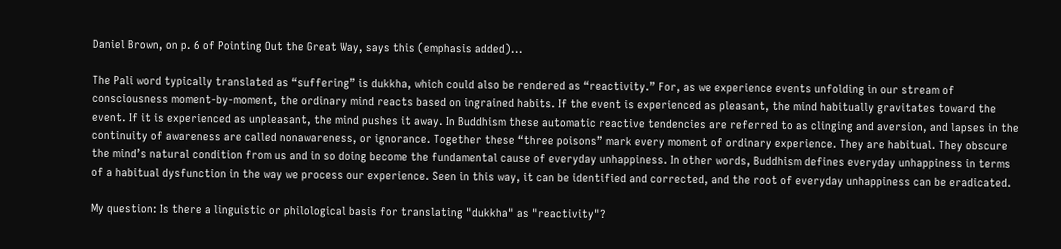Daniel Brown, on p. 6 of Pointing Out the Great Way, says this (emphasis added)...

The Pali word typically translated as “suffering” is dukkha, which could also be rendered as “reactivity.” For, as we experience events unfolding in our stream of consciousness moment-by-moment, the ordinary mind reacts based on ingrained habits. If the event is experienced as pleasant, the mind habitually gravitates toward the event. If it is experienced as unpleasant, the mind pushes it away. In Buddhism these automatic reactive tendencies are referred to as clinging and aversion, and lapses in the continuity of awareness are called nonawareness, or ignorance. Together these “three poisons” mark every moment of ordinary experience. They are habitual. They obscure the mind’s natural condition from us and in so doing become the fundamental cause of everyday unhappiness. In other words, Buddhism defines everyday unhappiness in terms of a habitual dysfunction in the way we process our experience. Seen in this way, it can be identified and corrected, and the root of everyday unhappiness can be eradicated.

My question: Is there a linguistic or philological basis for translating "dukkha" as "reactivity"?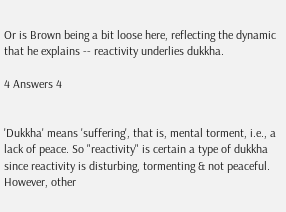Or is Brown being a bit loose here, reflecting the dynamic that he explains -- reactivity underlies dukkha.

4 Answers 4


'Dukkha' means 'suffering', that is, mental torment, i.e., a lack of peace. So "reactivity" is certain a type of dukkha since reactivity is disturbing, tormenting & not peaceful. However, other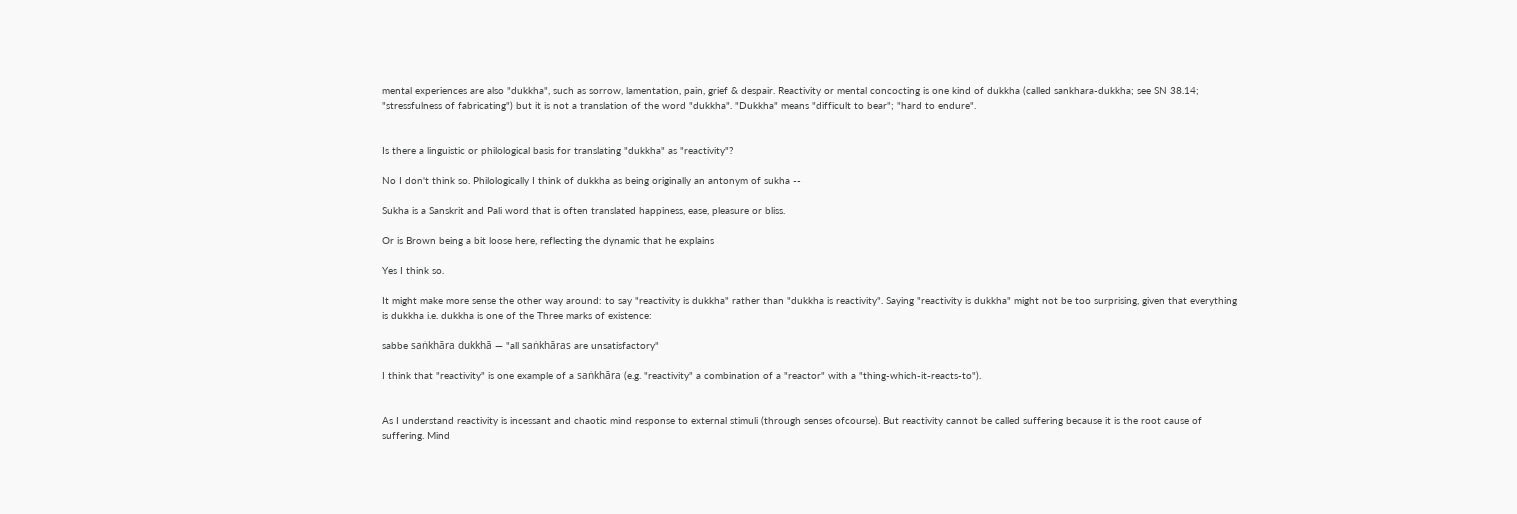mental experiences are also "dukkha", such as sorrow, lamentation, pain, grief & despair. Reactivity or mental concocting is one kind of dukkha (called sankhara-dukkha; see SN 38.14; "stressfulness of fabricating") but it is not a translation of the word "dukkha". "Dukkha" means "difficult to bear"; "hard to endure".


Is there a linguistic or philological basis for translating "dukkha" as "reactivity"?

No I don't think so. Philologically I think of dukkha as being originally an antonym of sukha --

Sukha is a Sanskrit and Pali word that is often translated happiness, ease, pleasure or bliss.

Or is Brown being a bit loose here, reflecting the dynamic that he explains

Yes I think so.

It might make more sense the other way around: to say "reactivity is dukkha" rather than "dukkha is reactivity". Saying "reactivity is dukkha" might not be too surprising, given that everything is dukkha i.e. dukkha is one of the Three marks of existence:

sabbe saṅkhāra dukkhā — "all saṅkhāras are unsatisfactory"

I think that "reactivity" is one example of a saṅkhāra (e.g. "reactivity" a combination of a "reactor" with a "thing-which-it-reacts-to").


As I understand reactivity is incessant and chaotic mind response to external stimuli (through senses ofcourse). But reactivity cannot be called suffering because it is the root cause of suffering. Mind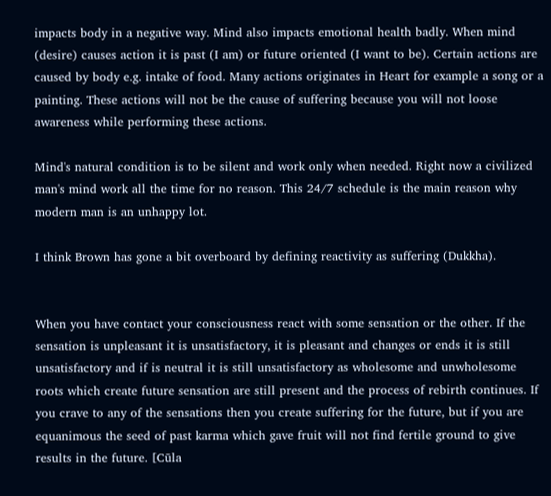impacts body in a negative way. Mind also impacts emotional health badly. When mind (desire) causes action it is past (I am) or future oriented (I want to be). Certain actions are caused by body e.g. intake of food. Many actions originates in Heart for example a song or a painting. These actions will not be the cause of suffering because you will not loose awareness while performing these actions.

Mind's natural condition is to be silent and work only when needed. Right now a civilized man's mind work all the time for no reason. This 24/7 schedule is the main reason why modern man is an unhappy lot.

I think Brown has gone a bit overboard by defining reactivity as suffering (Dukkha).


When you have contact your consciousness react with some sensation or the other. If the sensation is unpleasant it is unsatisfactory, it is pleasant and changes or ends it is still unsatisfactory and if is neutral it is still unsatisfactory as wholesome and unwholesome roots which create future sensation are still present and the process of rebirth continues. If you crave to any of the sensations then you create suffering for the future, but if you are equanimous the seed of past karma which gave fruit will not find fertile ground to give results in the future. [Cūla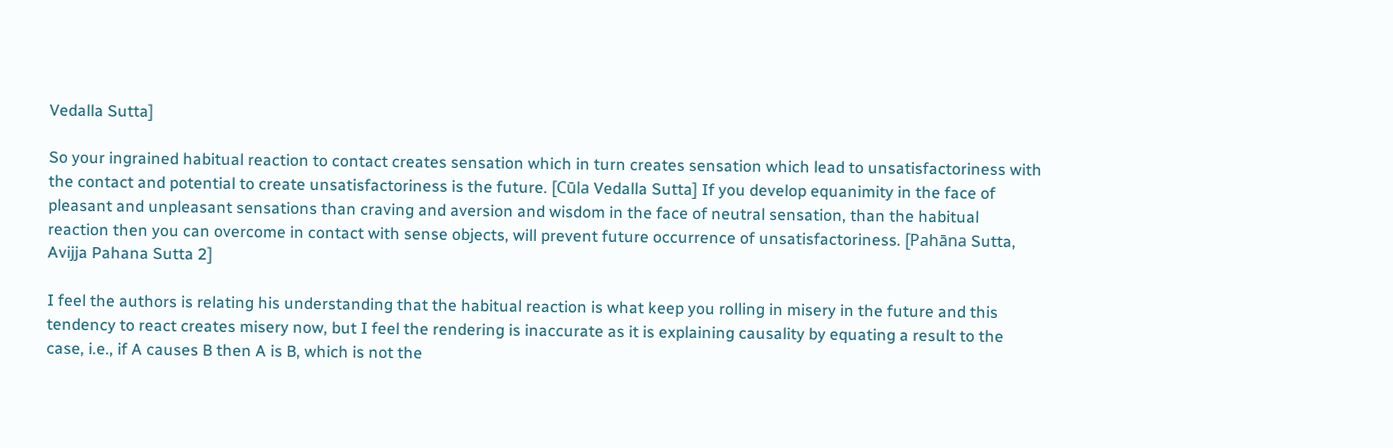Vedalla Sutta]

So your ingrained habitual reaction to contact creates sensation which in turn creates sensation which lead to unsatisfactoriness with the contact and potential to create unsatisfactoriness is the future. [Cūla Vedalla Sutta] If you develop equanimity in the face of pleasant and unpleasant sensations than craving and aversion and wisdom in the face of neutral sensation, than the habitual reaction then you can overcome in contact with sense objects, will prevent future occurrence of unsatisfactoriness. [Pahāna Sutta, Avijja Pahana Sutta 2]

I feel the authors is relating his understanding that the habitual reaction is what keep you rolling in misery in the future and this tendency to react creates misery now, but I feel the rendering is inaccurate as it is explaining causality by equating a result to the case, i.e., if A causes B then A is B, which is not the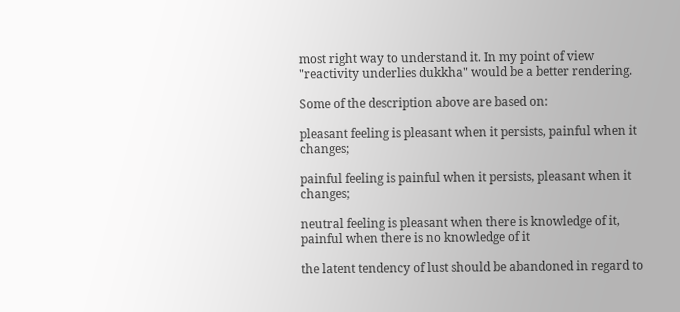most right way to understand it. In my point of view "reactivity underlies dukkha" would be a better rendering.

Some of the description above are based on:

pleasant feeling is pleasant when it persists, painful when it changes;

painful feeling is painful when it persists, pleasant when it changes;

neutral feeling is pleasant when there is knowledge of it, painful when there is no knowledge of it

the latent tendency of lust should be abandoned in regard to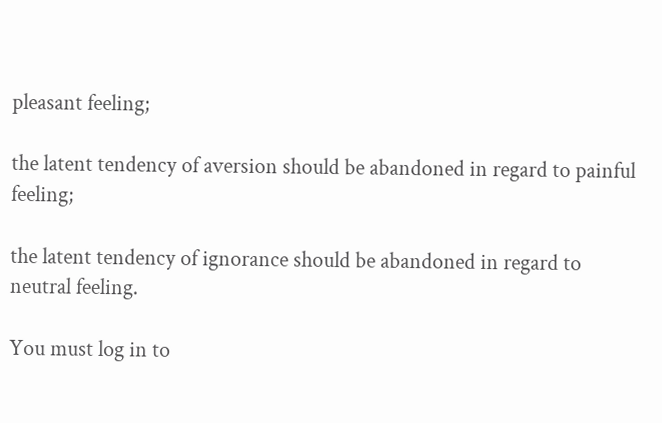pleasant feeling;

the latent tendency of aversion should be abandoned in regard to painful feeling;

the latent tendency of ignorance should be abandoned in regard to neutral feeling.

You must log in to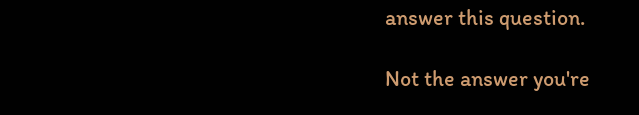answer this question.

Not the answer you're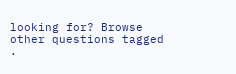looking for? Browse other questions tagged .